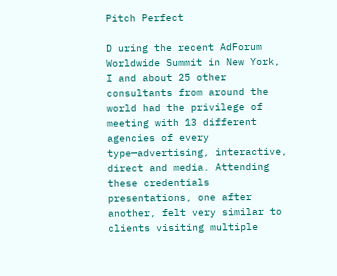Pitch Perfect

D uring the recent AdForum Worldwide Summit in New York, I and about 25 other consultants from around the world had the privilege of meeting with 13 different agencies of every type—advertising, interactive, direct and media. Attending these credentials presentations, one after another, felt very similar to clients visiting multiple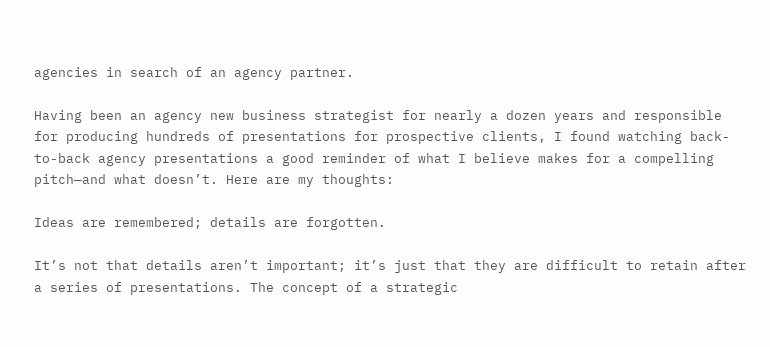agencies in search of an agency partner.

Having been an agency new business strategist for nearly a dozen years and responsible for producing hundreds of presentations for prospective clients, I found watching back-to-back agency presentations a good reminder of what I believe makes for a compelling pitch—and what doesn’t. Here are my thoughts:

Ideas are remembered; details are forgotten.

It’s not that details aren’t important; it’s just that they are difficult to retain after a series of presentations. The concept of a strategic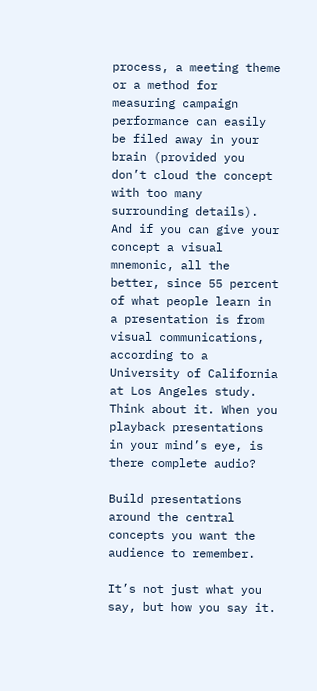process, a meeting theme or a method for measuring campaign performance can easily be filed away in your brain (provided you don’t cloud the concept with too many surrounding details). And if you can give your concept a visual mnemonic, all the better, since 55 percent of what people learn in a presentation is from visual communications, according to a University of California at Los Angeles study. Think about it. When you playback presentations in your mind’s eye, is there complete audio?

Build presentations around the central concepts you want the audience to remember.

It’s not just what you say, but how you say it.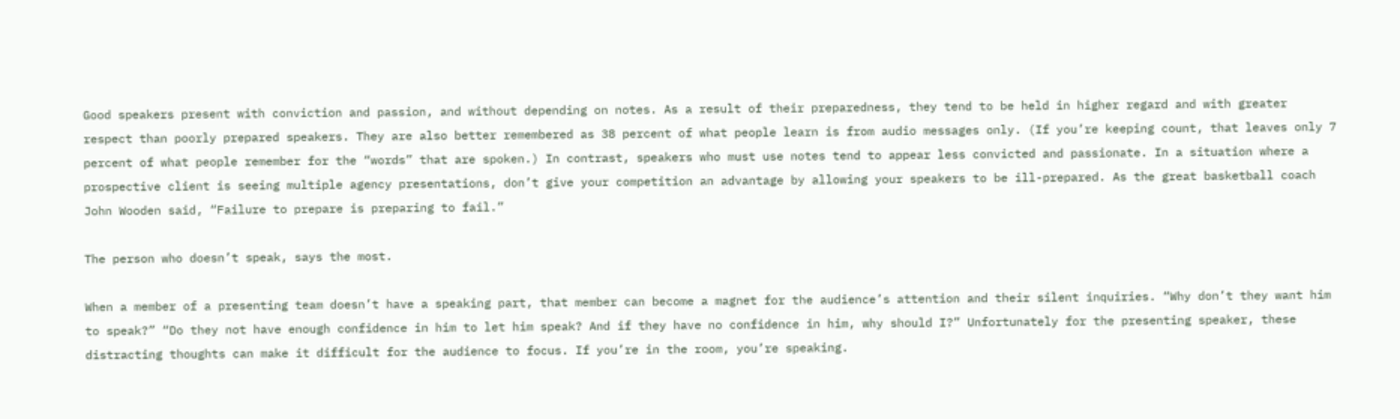Good speakers present with conviction and passion, and without depending on notes. As a result of their preparedness, they tend to be held in higher regard and with greater respect than poorly prepared speakers. They are also better remembered as 38 percent of what people learn is from audio messages only. (If you’re keeping count, that leaves only 7 percent of what people remember for the “words” that are spoken.) In contrast, speakers who must use notes tend to appear less convicted and passionate. In a situation where a prospective client is seeing multiple agency presentations, don’t give your competition an advantage by allowing your speakers to be ill-prepared. As the great basketball coach John Wooden said, “Failure to prepare is preparing to fail.”

The person who doesn’t speak, says the most.

When a member of a presenting team doesn’t have a speaking part, that member can become a magnet for the audience’s attention and their silent inquiries. “Why don’t they want him to speak?” “Do they not have enough confidence in him to let him speak? And if they have no confidence in him, why should I?” Unfortunately for the presenting speaker, these distracting thoughts can make it difficult for the audience to focus. If you’re in the room, you’re speaking.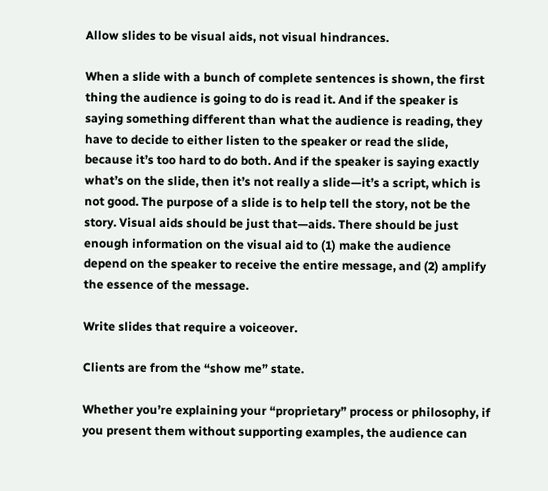Allow slides to be visual aids, not visual hindrances.

When a slide with a bunch of complete sentences is shown, the first thing the audience is going to do is read it. And if the speaker is saying something different than what the audience is reading, they have to decide to either listen to the speaker or read the slide, because it’s too hard to do both. And if the speaker is saying exactly what’s on the slide, then it’s not really a slide—it’s a script, which is not good. The purpose of a slide is to help tell the story, not be the story. Visual aids should be just that—aids. There should be just enough information on the visual aid to (1) make the audience depend on the speaker to receive the entire message, and (2) amplify the essence of the message.

Write slides that require a voiceover.

Clients are from the “show me” state.

Whether you’re explaining your “proprietary” process or philosophy, if you present them without supporting examples, the audience can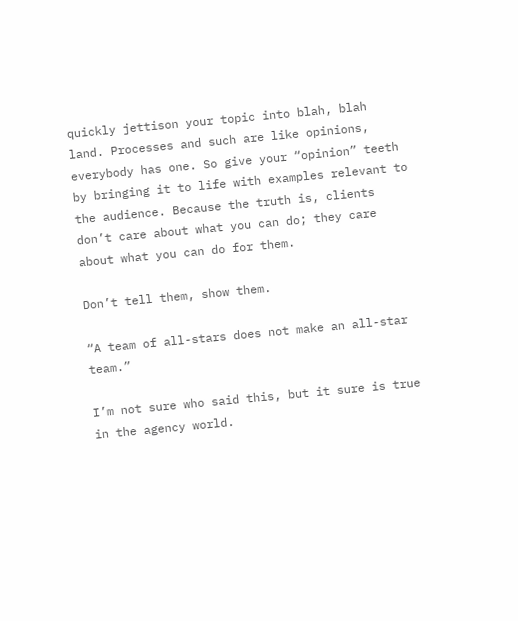quickly jettison your topic into blah, blah land. Processes and such are like opinions, everybody has one. So give your “opinion” teeth by bringing it to life with examples relevant to the audience. Because the truth is, clients don’t care about what you can do; they care about what you can do for them.

Don’t tell them, show them.

“A team of all-stars does not make an all-star team.”

I’m not sure who said this, but it sure is true in the agency world.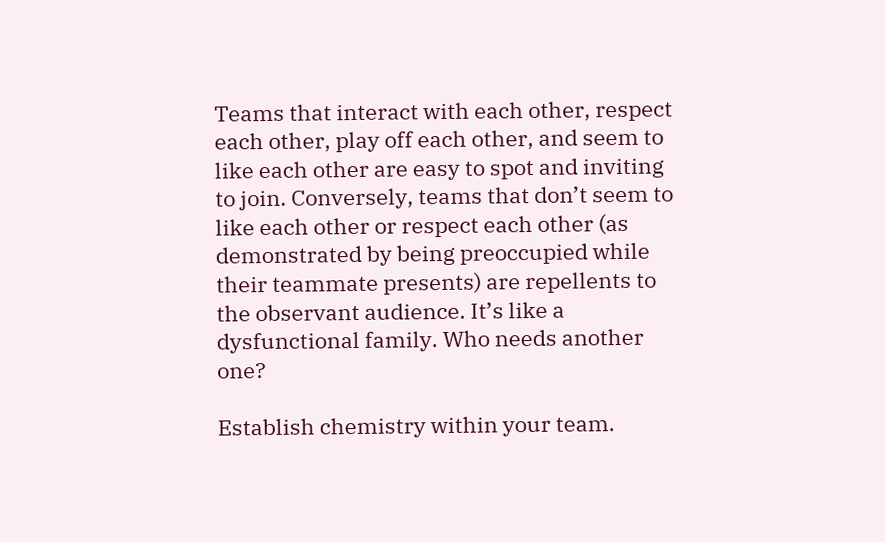Teams that interact with each other, respect each other, play off each other, and seem to like each other are easy to spot and inviting to join. Conversely, teams that don’t seem to like each other or respect each other (as demonstrated by being preoccupied while their teammate presents) are repellents to the observant audience. It’s like a dysfunctional family. Who needs another one?

Establish chemistry within your team.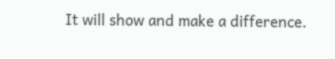It will show and make a difference.